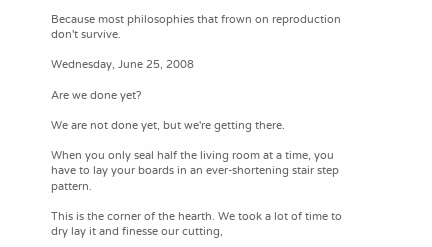Because most philosophies that frown on reproduction don't survive.

Wednesday, June 25, 2008

Are we done yet?

We are not done yet, but we're getting there.

When you only seal half the living room at a time, you have to lay your boards in an ever-shortening stair step pattern.

This is the corner of the hearth. We took a lot of time to dry lay it and finesse our cutting,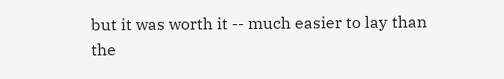but it was worth it -- much easier to lay than the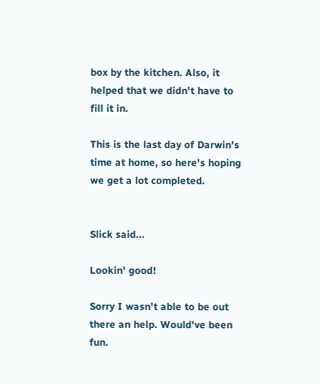box by the kitchen. Also, it helped that we didn't have to fill it in.

This is the last day of Darwin's time at home, so here's hoping we get a lot completed.


Slick said...

Lookin' good!

Sorry I wasn't able to be out there an help. Would've been fun.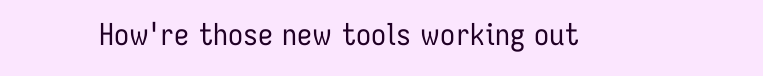How're those new tools working out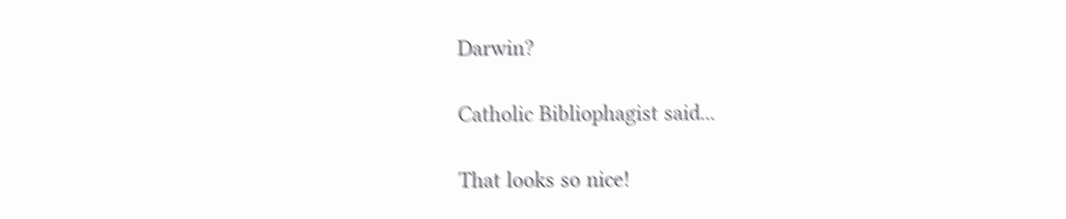Darwin?

Catholic Bibliophagist said...

That looks so nice!